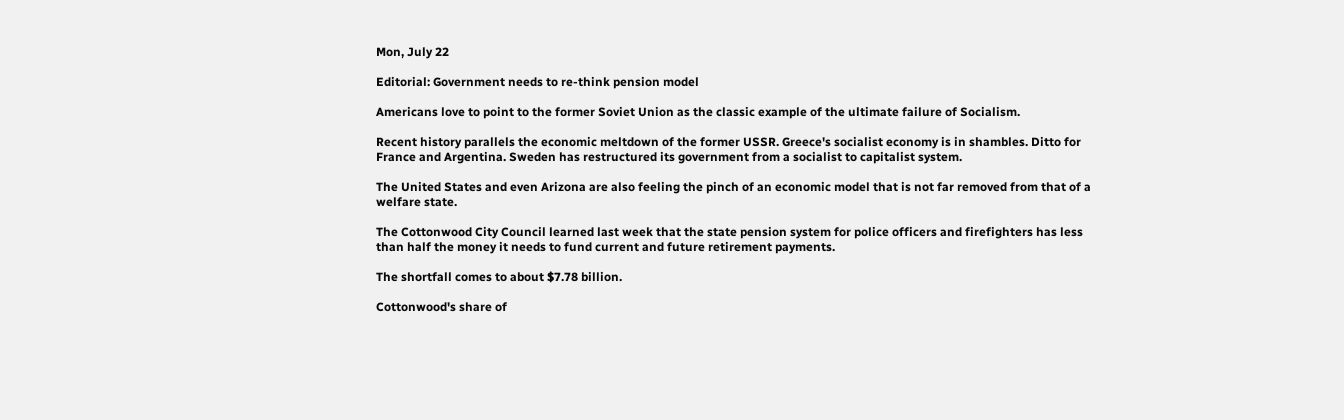Mon, July 22

Editorial: Government needs to re-think pension model

Americans love to point to the former Soviet Union as the classic example of the ultimate failure of Socialism.

Recent history parallels the economic meltdown of the former USSR. Greece's socialist economy is in shambles. Ditto for France and Argentina. Sweden has restructured its government from a socialist to capitalist system.

The United States and even Arizona are also feeling the pinch of an economic model that is not far removed from that of a welfare state.

The Cottonwood City Council learned last week that the state pension system for police officers and firefighters has less than half the money it needs to fund current and future retirement payments.

The shortfall comes to about $7.78 billion.

Cottonwood's share of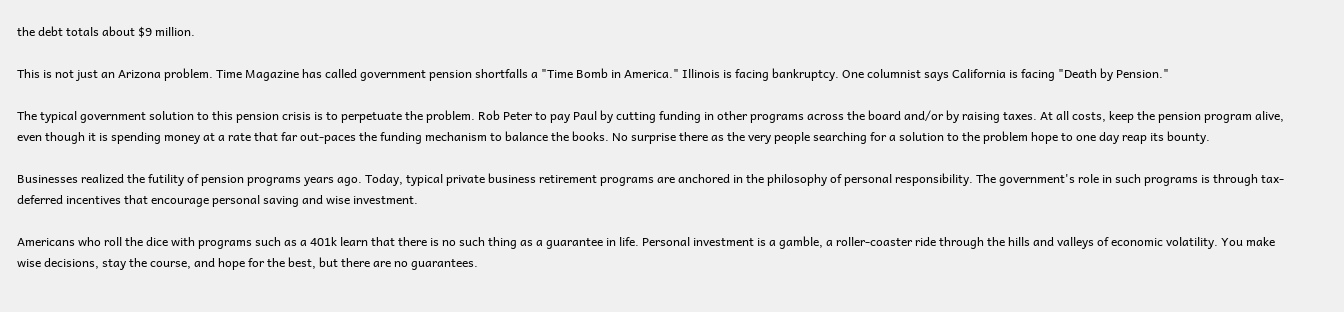the debt totals about $9 million.

This is not just an Arizona problem. Time Magazine has called government pension shortfalls a "Time Bomb in America." Illinois is facing bankruptcy. One columnist says California is facing "Death by Pension."

The typical government solution to this pension crisis is to perpetuate the problem. Rob Peter to pay Paul by cutting funding in other programs across the board and/or by raising taxes. At all costs, keep the pension program alive, even though it is spending money at a rate that far out-paces the funding mechanism to balance the books. No surprise there as the very people searching for a solution to the problem hope to one day reap its bounty.

Businesses realized the futility of pension programs years ago. Today, typical private business retirement programs are anchored in the philosophy of personal responsibility. The government's role in such programs is through tax-deferred incentives that encourage personal saving and wise investment.

Americans who roll the dice with programs such as a 401k learn that there is no such thing as a guarantee in life. Personal investment is a gamble, a roller-coaster ride through the hills and valleys of economic volatility. You make wise decisions, stay the course, and hope for the best, but there are no guarantees.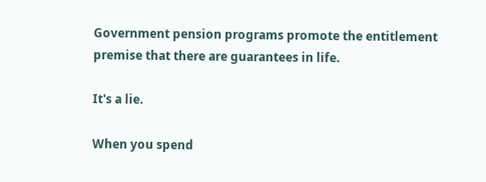Government pension programs promote the entitlement premise that there are guarantees in life.

It's a lie.

When you spend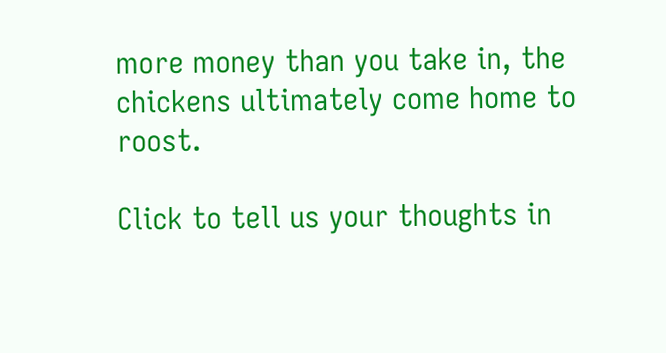more money than you take in, the chickens ultimately come home to roost.

Click to tell us your thoughts in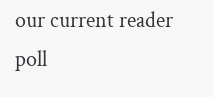our current reader poll